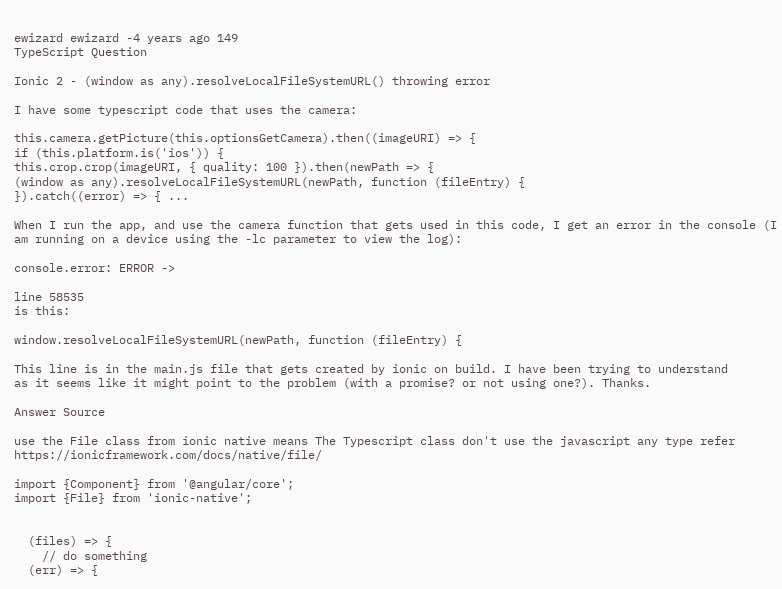ewizard ewizard -4 years ago 149
TypeScript Question

Ionic 2 - (window as any).resolveLocalFileSystemURL() throwing error

I have some typescript code that uses the camera:

this.camera.getPicture(this.optionsGetCamera).then((imageURI) => {
if (this.platform.is('ios')) {
this.crop.crop(imageURI, { quality: 100 }).then(newPath => {
(window as any).resolveLocalFileSystemURL(newPath, function (fileEntry) {
}).catch((error) => { ...

When I run the app, and use the camera function that gets used in this code, I get an error in the console (I am running on a device using the -lc parameter to view the log):

console.error: ERROR ->

line 58535
is this:

window.resolveLocalFileSystemURL(newPath, function (fileEntry) {

This line is in the main.js file that gets created by ionic on build. I have been trying to understand
as it seems like it might point to the problem (with a promise? or not using one?). Thanks.

Answer Source

use the File class from ionic native means The Typescript class don't use the javascript any type refer https://ionicframework.com/docs/native/file/

import {Component} from '@angular/core';
import {File} from 'ionic-native';


  (files) => {
    // do something
  (err) => {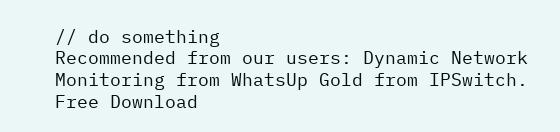// do something
Recommended from our users: Dynamic Network Monitoring from WhatsUp Gold from IPSwitch. Free Download